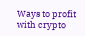Ways to profit with crypto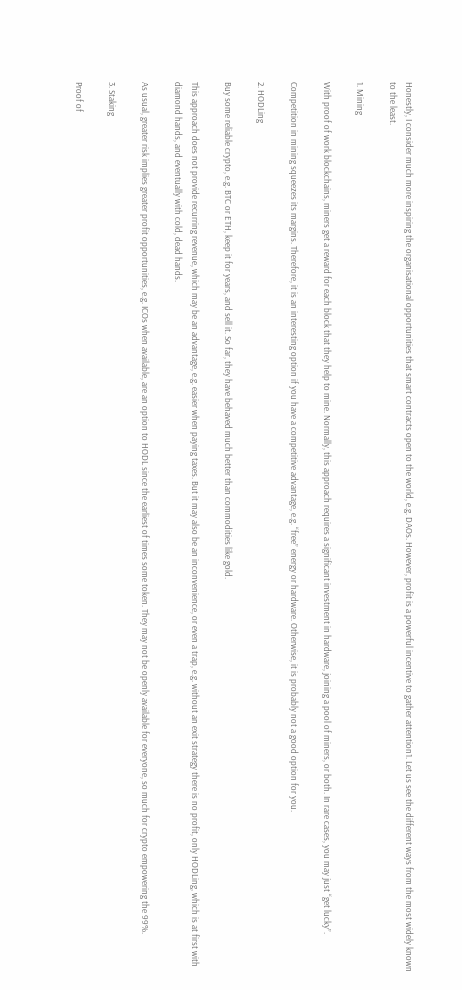Honestly, I consider much more inspiring the organisational opportunities that smart contracts open to the world, e.g. DAOs. However, profit is a powerful incentive to gather attention1. Let us see the different ways from the most widely known to the least.

1. Mining

With proof of work blockchains, miners get a reward for each block that they help to mine. Normally, this approach requires a significant investment in hardware, joining a pool of miners, or both. In rare cases, you may just “get lucky”.

Competition in mining squeezes its margins. Therefore, it is an interesting option if you have a competitive advantage, e.g. “free” energy or hardware. Otherwise, it is probably not a good option for you.

2. HODLing

Buy some reliable crypto, e.g. BTC or ETH, keep it for years, and sell it. So far, they have behaved much better than commodities like gold.

This approach does not provide recurring revenue, which may be an advantage, e.g. easier when paying taxes. But it may also be an inconvenience, or even a trap, e.g. without an exit strategy there is no profit, only HODLing, which is at first with diamond hands, and eventually with cold, dead hands.

As usual, greater risk implies greater profit opportunities, e.g. ICOs when available, are an option to HODL since the earliest of times some token. They may not be openly available for everyone, so much for crypto empowering the 99%.

3. Staking

Proof of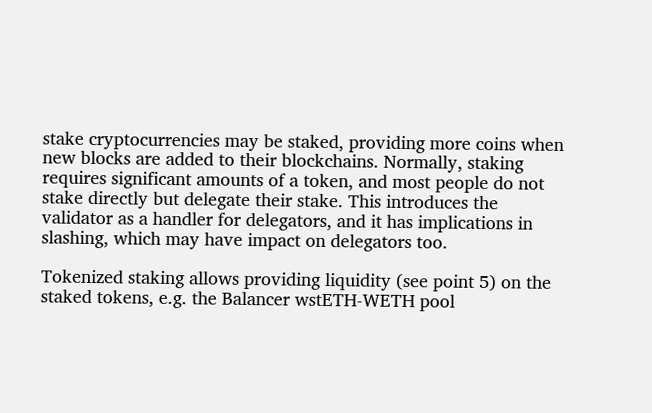stake cryptocurrencies may be staked, providing more coins when new blocks are added to their blockchains. Normally, staking requires significant amounts of a token, and most people do not stake directly but delegate their stake. This introduces the validator as a handler for delegators, and it has implications in slashing, which may have impact on delegators too.

Tokenized staking allows providing liquidity (see point 5) on the staked tokens, e.g. the Balancer wstETH-WETH pool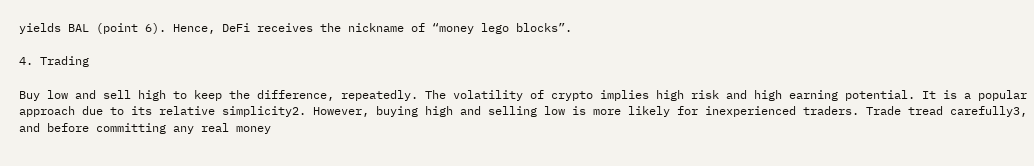yields BAL (point 6). Hence, DeFi receives the nickname of “money lego blocks”.

4. Trading

Buy low and sell high to keep the difference, repeatedly. The volatility of crypto implies high risk and high earning potential. It is a popular approach due to its relative simplicity2. However, buying high and selling low is more likely for inexperienced traders. Trade tread carefully3, and before committing any real money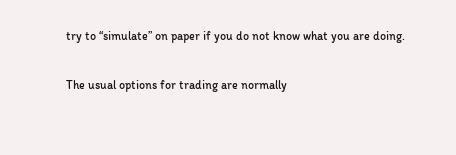try to “simulate” on paper if you do not know what you are doing.

The usual options for trading are normally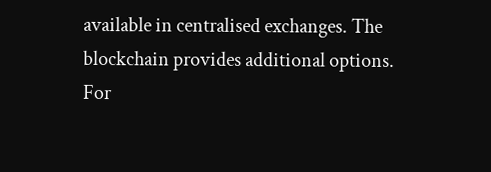available in centralised exchanges. The blockchain provides additional options. For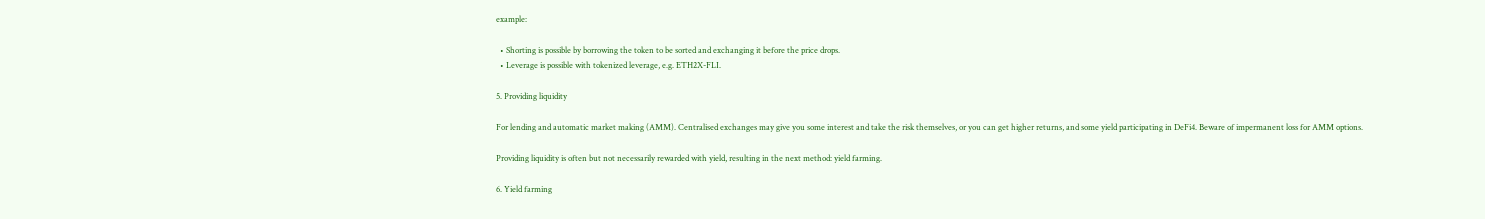example:

  • Shorting is possible by borrowing the token to be sorted and exchanging it before the price drops.
  • Leverage is possible with tokenized leverage, e.g. ETH2X-FLI.

5. Providing liquidity

For lending and automatic market making (AMM). Centralised exchanges may give you some interest and take the risk themselves, or you can get higher returns, and some yield participating in DeFi4. Beware of impermanent loss for AMM options.

Providing liquidity is often but not necessarily rewarded with yield, resulting in the next method: yield farming.

6. Yield farming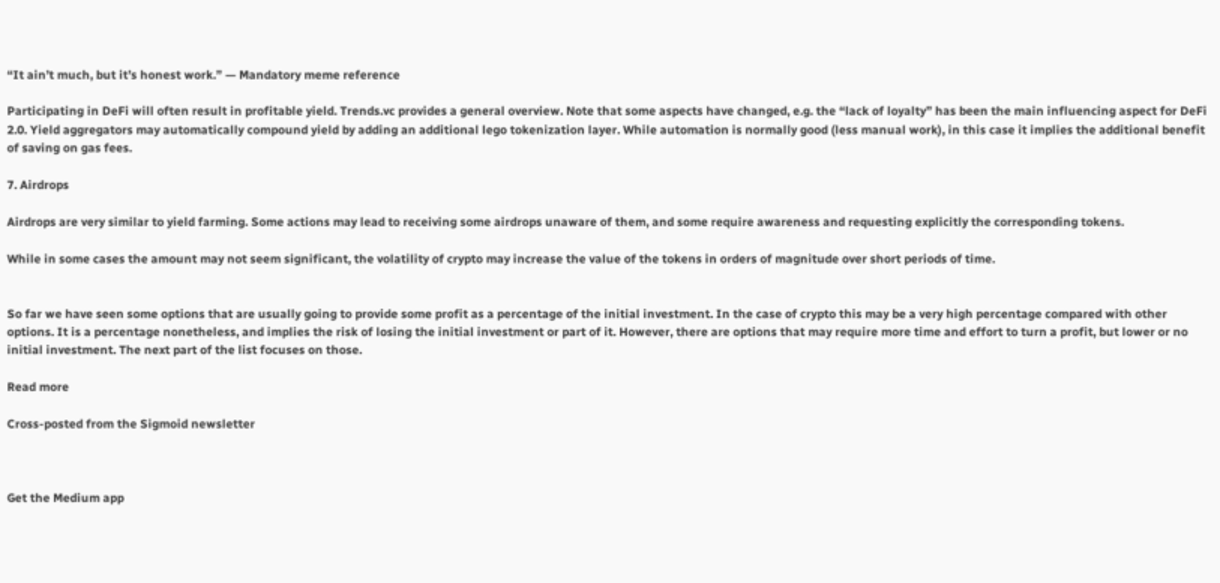“It ain’t much, but it’s honest work.” — Mandatory meme reference

Participating in DeFi will often result in profitable yield. Trends.vc provides a general overview. Note that some aspects have changed, e.g. the “lack of loyalty” has been the main influencing aspect for DeFi 2.0. Yield aggregators may automatically compound yield by adding an additional lego tokenization layer. While automation is normally good (less manual work), in this case it implies the additional benefit of saving on gas fees.

7. Airdrops

Airdrops are very similar to yield farming. Some actions may lead to receiving some airdrops unaware of them, and some require awareness and requesting explicitly the corresponding tokens.

While in some cases the amount may not seem significant, the volatility of crypto may increase the value of the tokens in orders of magnitude over short periods of time.


So far we have seen some options that are usually going to provide some profit as a percentage of the initial investment. In the case of crypto this may be a very high percentage compared with other options. It is a percentage nonetheless, and implies the risk of losing the initial investment or part of it. However, there are options that may require more time and effort to turn a profit, but lower or no initial investment. The next part of the list focuses on those.

Read more

Cross-posted from the Sigmoid newsletter



Get the Medium app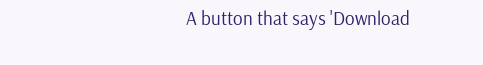A button that says 'Download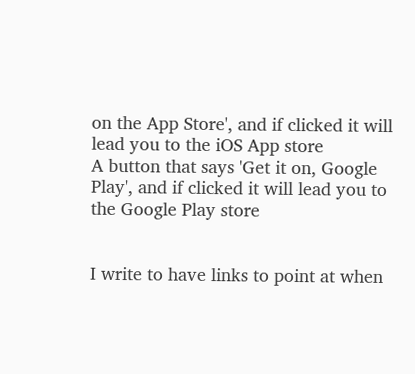on the App Store', and if clicked it will lead you to the iOS App store
A button that says 'Get it on, Google Play', and if clicked it will lead you to the Google Play store


I write to have links to point at when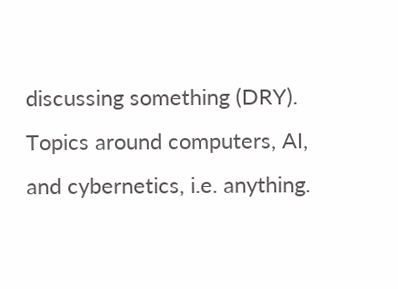discussing something (DRY). Topics around computers, AI, and cybernetics, i.e. anything.